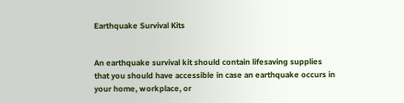Earthquake Survival Kits


An earthquake survival kit should contain lifesaving supplies that you should have accessible in case an earthquake occurs in your home, workplace, or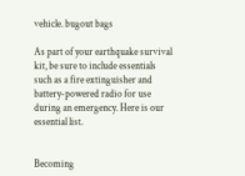vehicle. bugout bags

As part of your earthquake survival kit, be sure to include essentials such as a fire extinguisher and battery-powered radio for use during an emergency. Here is our essential list.


Becoming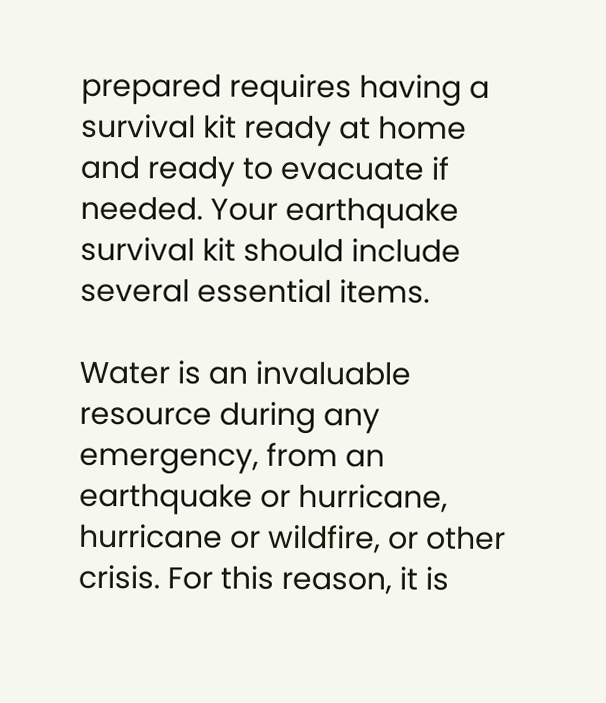prepared requires having a survival kit ready at home and ready to evacuate if needed. Your earthquake survival kit should include several essential items.

Water is an invaluable resource during any emergency, from an earthquake or hurricane, hurricane or wildfire, or other crisis. For this reason, it is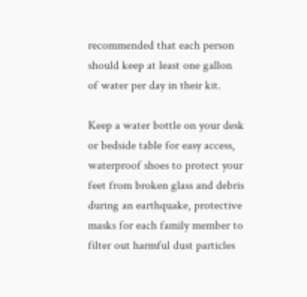recommended that each person should keep at least one gallon of water per day in their kit.

Keep a water bottle on your desk or bedside table for easy access, waterproof shoes to protect your feet from broken glass and debris during an earthquake, protective masks for each family member to filter out harmful dust particles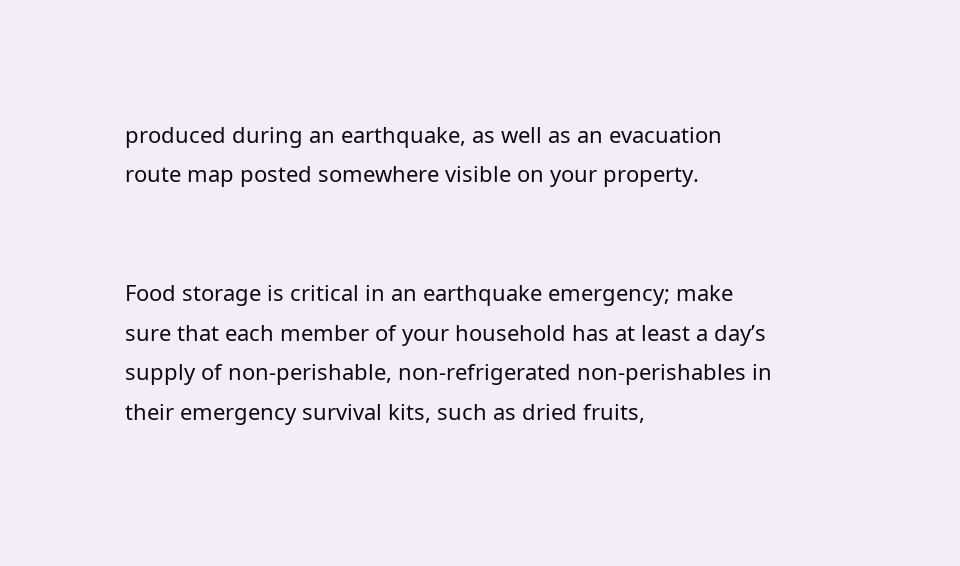produced during an earthquake, as well as an evacuation route map posted somewhere visible on your property.


Food storage is critical in an earthquake emergency; make sure that each member of your household has at least a day’s supply of non-perishable, non-refrigerated non-perishables in their emergency survival kits, such as dried fruits,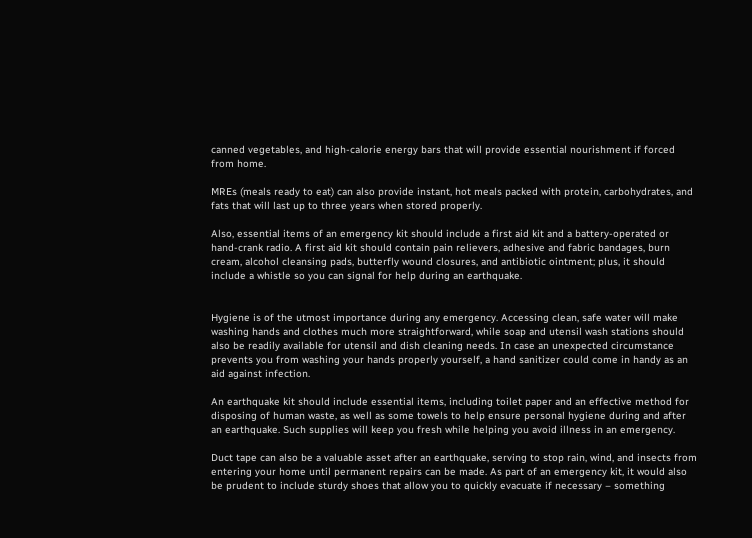canned vegetables, and high-calorie energy bars that will provide essential nourishment if forced from home.

MREs (meals ready to eat) can also provide instant, hot meals packed with protein, carbohydrates, and fats that will last up to three years when stored properly.

Also, essential items of an emergency kit should include a first aid kit and a battery-operated or hand-crank radio. A first aid kit should contain pain relievers, adhesive and fabric bandages, burn cream, alcohol cleansing pads, butterfly wound closures, and antibiotic ointment; plus, it should include a whistle so you can signal for help during an earthquake.


Hygiene is of the utmost importance during any emergency. Accessing clean, safe water will make washing hands and clothes much more straightforward, while soap and utensil wash stations should also be readily available for utensil and dish cleaning needs. In case an unexpected circumstance prevents you from washing your hands properly yourself, a hand sanitizer could come in handy as an aid against infection.

An earthquake kit should include essential items, including toilet paper and an effective method for disposing of human waste, as well as some towels to help ensure personal hygiene during and after an earthquake. Such supplies will keep you fresh while helping you avoid illness in an emergency.

Duct tape can also be a valuable asset after an earthquake, serving to stop rain, wind, and insects from entering your home until permanent repairs can be made. As part of an emergency kit, it would also be prudent to include sturdy shoes that allow you to quickly evacuate if necessary – something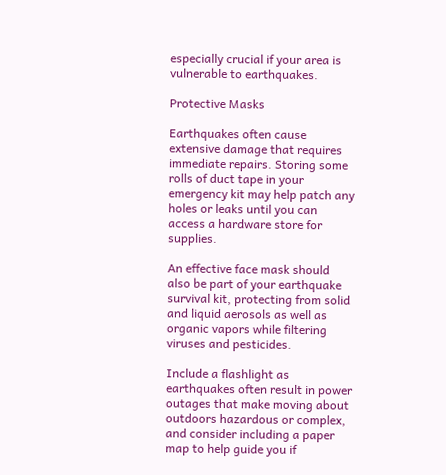especially crucial if your area is vulnerable to earthquakes.

Protective Masks

Earthquakes often cause extensive damage that requires immediate repairs. Storing some rolls of duct tape in your emergency kit may help patch any holes or leaks until you can access a hardware store for supplies.

An effective face mask should also be part of your earthquake survival kit, protecting from solid and liquid aerosols as well as organic vapors while filtering viruses and pesticides.

Include a flashlight as earthquakes often result in power outages that make moving about outdoors hazardous or complex, and consider including a paper map to help guide you if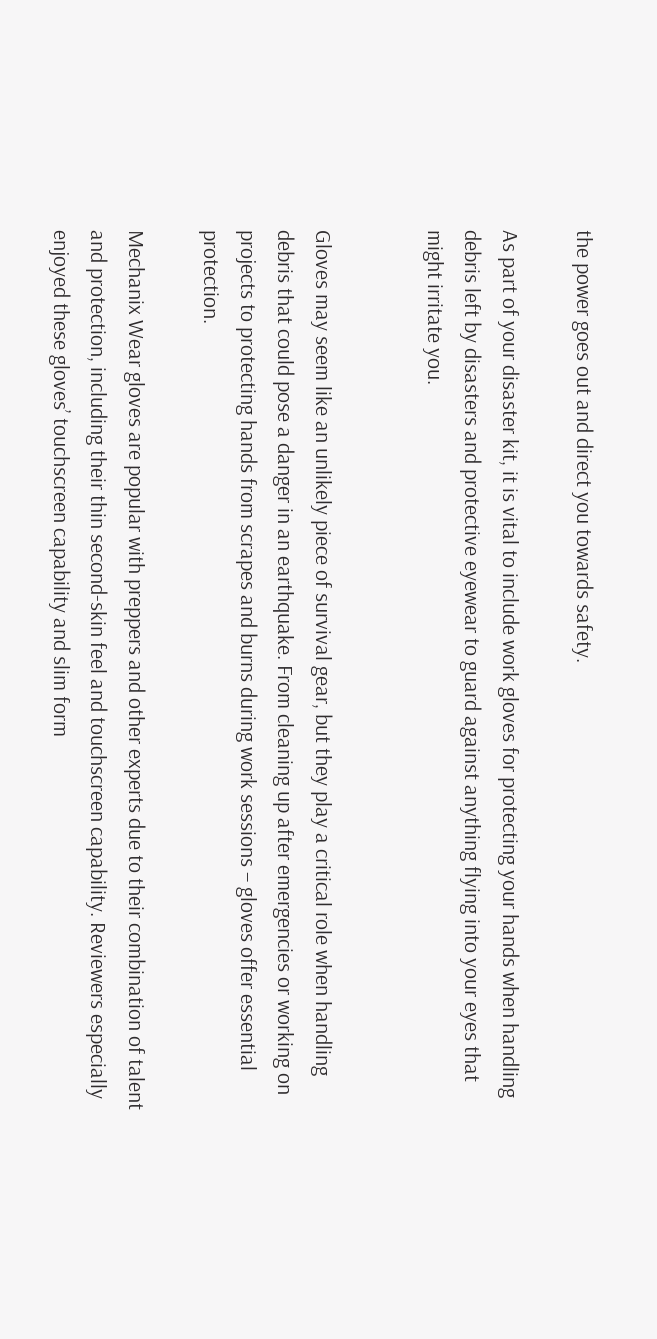the power goes out and direct you towards safety.

As part of your disaster kit, it is vital to include work gloves for protecting your hands when handling debris left by disasters and protective eyewear to guard against anything flying into your eyes that might irritate you.


Gloves may seem like an unlikely piece of survival gear, but they play a critical role when handling debris that could pose a danger in an earthquake. From cleaning up after emergencies or working on projects to protecting hands from scrapes and burns during work sessions – gloves offer essential protection.

Mechanix Wear gloves are popular with preppers and other experts due to their combination of talent and protection, including their thin second-skin feel and touchscreen capability. Reviewers especially enjoyed these gloves’ touchscreen capability and slim form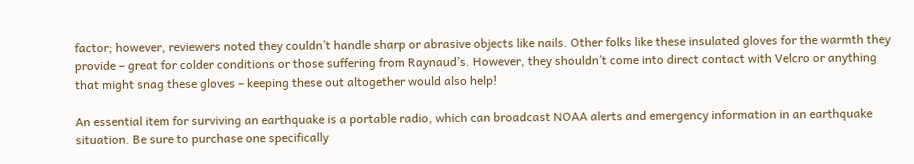factor; however, reviewers noted they couldn’t handle sharp or abrasive objects like nails. Other folks like these insulated gloves for the warmth they provide – great for colder conditions or those suffering from Raynaud’s. However, they shouldn’t come into direct contact with Velcro or anything that might snag these gloves – keeping these out altogether would also help!

An essential item for surviving an earthquake is a portable radio, which can broadcast NOAA alerts and emergency information in an earthquake situation. Be sure to purchase one specifically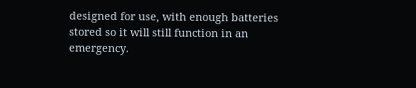designed for use, with enough batteries stored so it will still function in an emergency.